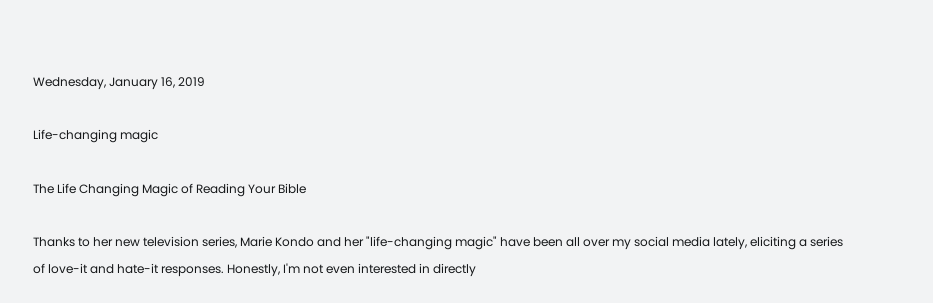Wednesday, January 16, 2019

Life-changing magic

The Life Changing Magic of Reading Your Bible

Thanks to her new television series, Marie Kondo and her "life-changing magic" have been all over my social media lately, eliciting a series of love-it and hate-it responses. Honestly, I'm not even interested in directly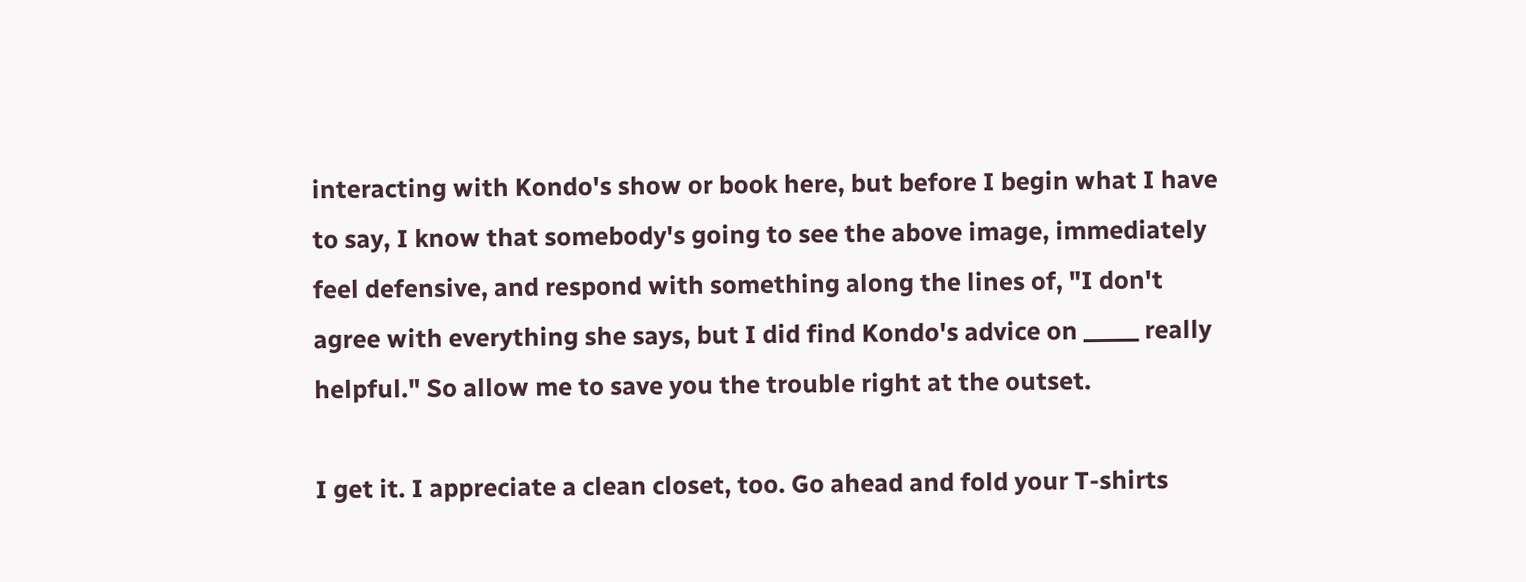interacting with Kondo's show or book here, but before I begin what I have to say, I know that somebody's going to see the above image, immediately feel defensive, and respond with something along the lines of, "I don't agree with everything she says, but I did find Kondo's advice on _____ really helpful." So allow me to save you the trouble right at the outset.

I get it. I appreciate a clean closet, too. Go ahead and fold your T-shirts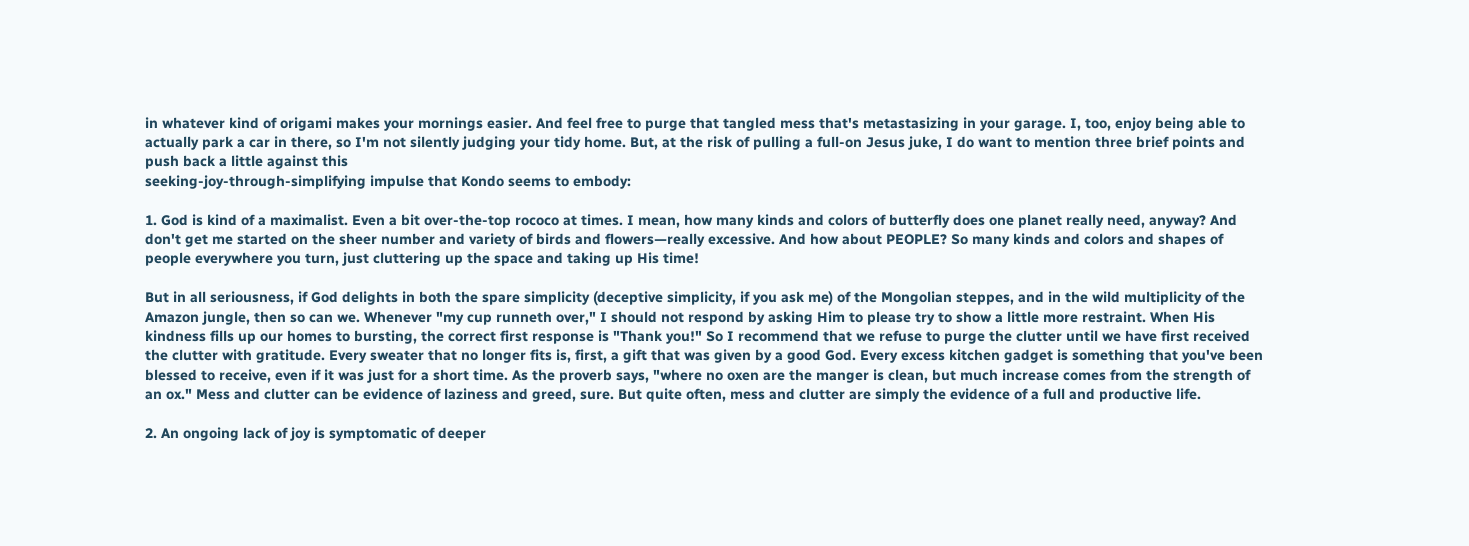in whatever kind of origami makes your mornings easier. And feel free to purge that tangled mess that's metastasizing in your garage. I, too, enjoy being able to actually park a car in there, so I'm not silently judging your tidy home. But, at the risk of pulling a full-on Jesus juke, I do want to mention three brief points and push back a little against this
seeking-joy-through-simplifying impulse that Kondo seems to embody:

1. God is kind of a maximalist. Even a bit over-the-top rococo at times. I mean, how many kinds and colors of butterfly does one planet really need, anyway? And don't get me started on the sheer number and variety of birds and flowers—really excessive. And how about PEOPLE? So many kinds and colors and shapes of people everywhere you turn, just cluttering up the space and taking up His time!

But in all seriousness, if God delights in both the spare simplicity (deceptive simplicity, if you ask me) of the Mongolian steppes, and in the wild multiplicity of the Amazon jungle, then so can we. Whenever "my cup runneth over," I should not respond by asking Him to please try to show a little more restraint. When His kindness fills up our homes to bursting, the correct first response is "Thank you!" So I recommend that we refuse to purge the clutter until we have first received the clutter with gratitude. Every sweater that no longer fits is, first, a gift that was given by a good God. Every excess kitchen gadget is something that you've been blessed to receive, even if it was just for a short time. As the proverb says, "where no oxen are the manger is clean, but much increase comes from the strength of an ox." Mess and clutter can be evidence of laziness and greed, sure. But quite often, mess and clutter are simply the evidence of a full and productive life.

2. An ongoing lack of joy is symptomatic of deeper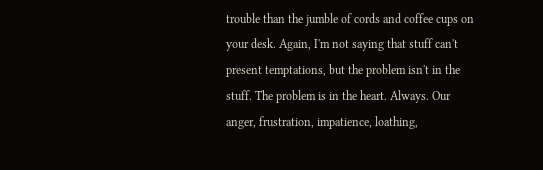trouble than the jumble of cords and coffee cups on your desk. Again, I'm not saying that stuff can't present temptations, but the problem isn't in the stuff. The problem is in the heart. Always. Our anger, frustration, impatience, loathing,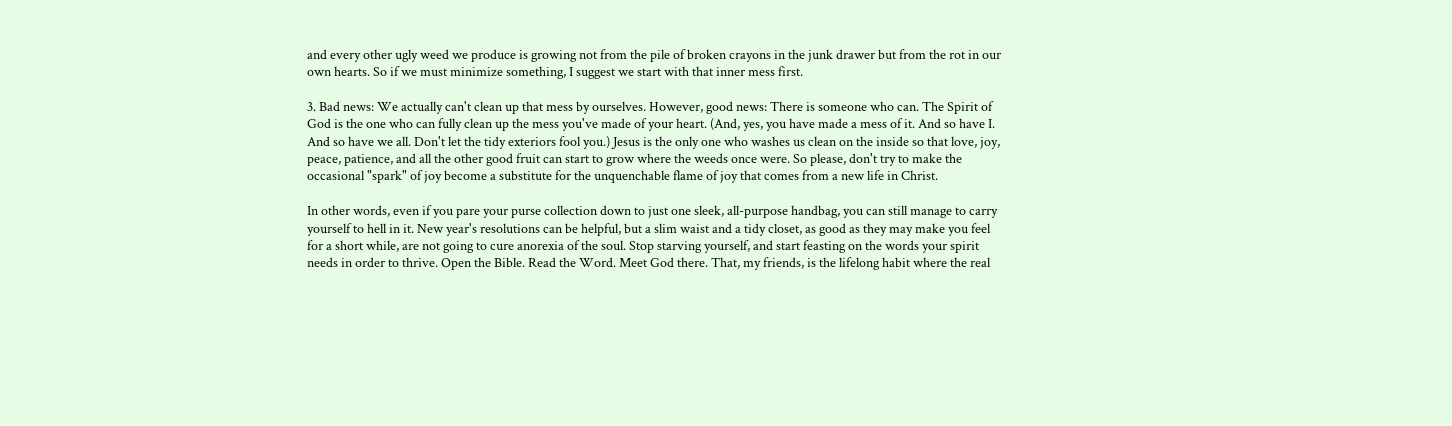and every other ugly weed we produce is growing not from the pile of broken crayons in the junk drawer but from the rot in our own hearts. So if we must minimize something, I suggest we start with that inner mess first.

3. Bad news: We actually can't clean up that mess by ourselves. However, good news: There is someone who can. The Spirit of God is the one who can fully clean up the mess you've made of your heart. (And, yes, you have made a mess of it. And so have I. And so have we all. Don't let the tidy exteriors fool you.) Jesus is the only one who washes us clean on the inside so that love, joy, peace, patience, and all the other good fruit can start to grow where the weeds once were. So please, don't try to make the occasional "spark" of joy become a substitute for the unquenchable flame of joy that comes from a new life in Christ.

In other words, even if you pare your purse collection down to just one sleek, all-purpose handbag, you can still manage to carry yourself to hell in it. New year's resolutions can be helpful, but a slim waist and a tidy closet, as good as they may make you feel for a short while, are not going to cure anorexia of the soul. Stop starving yourself, and start feasting on the words your spirit needs in order to thrive. Open the Bible. Read the Word. Meet God there. That, my friends, is the lifelong habit where the real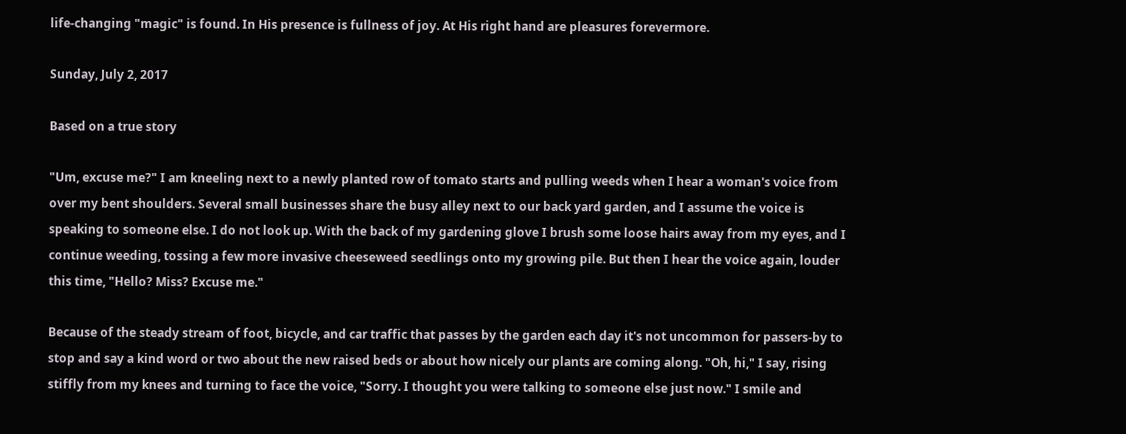life-changing "magic" is found. In His presence is fullness of joy. At His right hand are pleasures forevermore.

Sunday, July 2, 2017

Based on a true story

"Um, excuse me?" I am kneeling next to a newly planted row of tomato starts and pulling weeds when I hear a woman's voice from over my bent shoulders. Several small businesses share the busy alley next to our back yard garden, and I assume the voice is speaking to someone else. I do not look up. With the back of my gardening glove I brush some loose hairs away from my eyes, and I continue weeding, tossing a few more invasive cheeseweed seedlings onto my growing pile. But then I hear the voice again, louder this time, "Hello? Miss? Excuse me."

Because of the steady stream of foot, bicycle, and car traffic that passes by the garden each day it's not uncommon for passers-by to stop and say a kind word or two about the new raised beds or about how nicely our plants are coming along. "Oh, hi," I say, rising stiffly from my knees and turning to face the voice, "Sorry. I thought you were talking to someone else just now." I smile and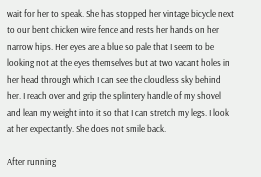wait for her to speak. She has stopped her vintage bicycle next to our bent chicken wire fence and rests her hands on her narrow hips. Her eyes are a blue so pale that I seem to be looking not at the eyes themselves but at two vacant holes in her head through which I can see the cloudless sky behind her. I reach over and grip the splintery handle of my shovel and lean my weight into it so that I can stretch my legs. I look at her expectantly. She does not smile back.

After running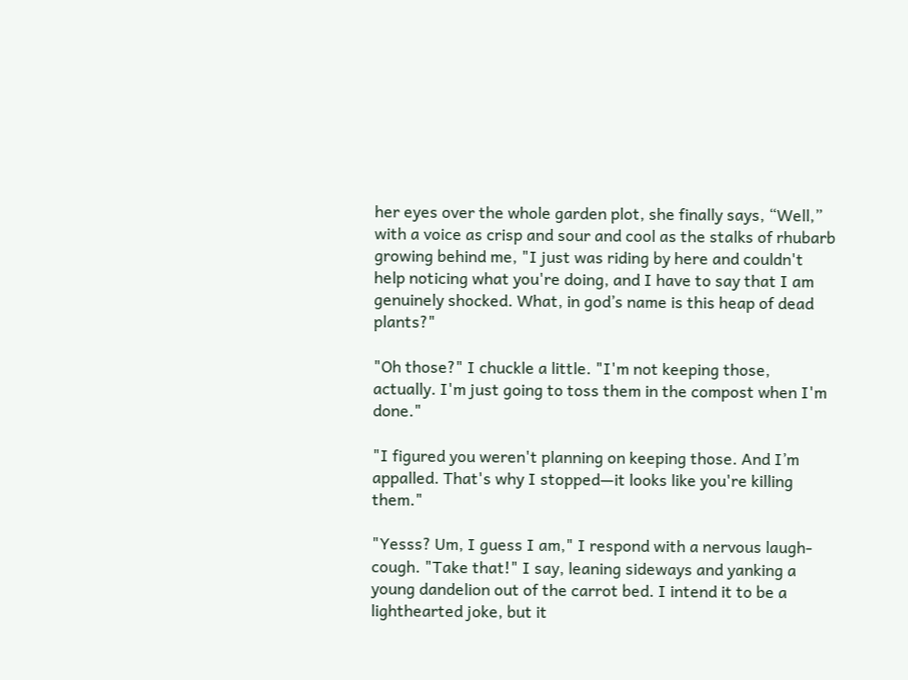her eyes over the whole garden plot, she finally says, “Well,” with a voice as crisp and sour and cool as the stalks of rhubarb growing behind me, "I just was riding by here and couldn't help noticing what you're doing, and I have to say that I am genuinely shocked. What, in god’s name is this heap of dead plants?"

"Oh those?" I chuckle a little. "I'm not keeping those, actually. I'm just going to toss them in the compost when I'm done."

"I figured you weren't planning on keeping those. And I’m appalled. That's why I stopped—it looks like you're killing them."

"Yesss? Um, I guess I am," I respond with a nervous laugh-cough. "Take that!" I say, leaning sideways and yanking a young dandelion out of the carrot bed. I intend it to be a lighthearted joke, but it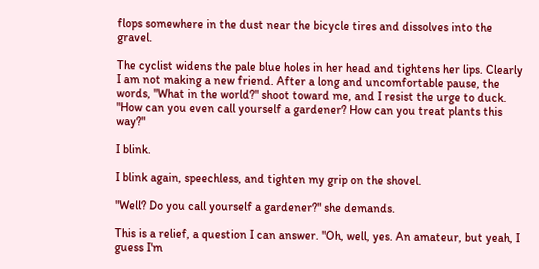flops somewhere in the dust near the bicycle tires and dissolves into the gravel.

The cyclist widens the pale blue holes in her head and tightens her lips. Clearly I am not making a new friend. After a long and uncomfortable pause, the words, "What in the world?" shoot toward me, and I resist the urge to duck. "How can you even call yourself a gardener? How can you treat plants this way?"

I blink.

I blink again, speechless, and tighten my grip on the shovel.

"Well? Do you call yourself a gardener?" she demands.

This is a relief, a question I can answer. "Oh, well, yes. An amateur, but yeah, I guess I'm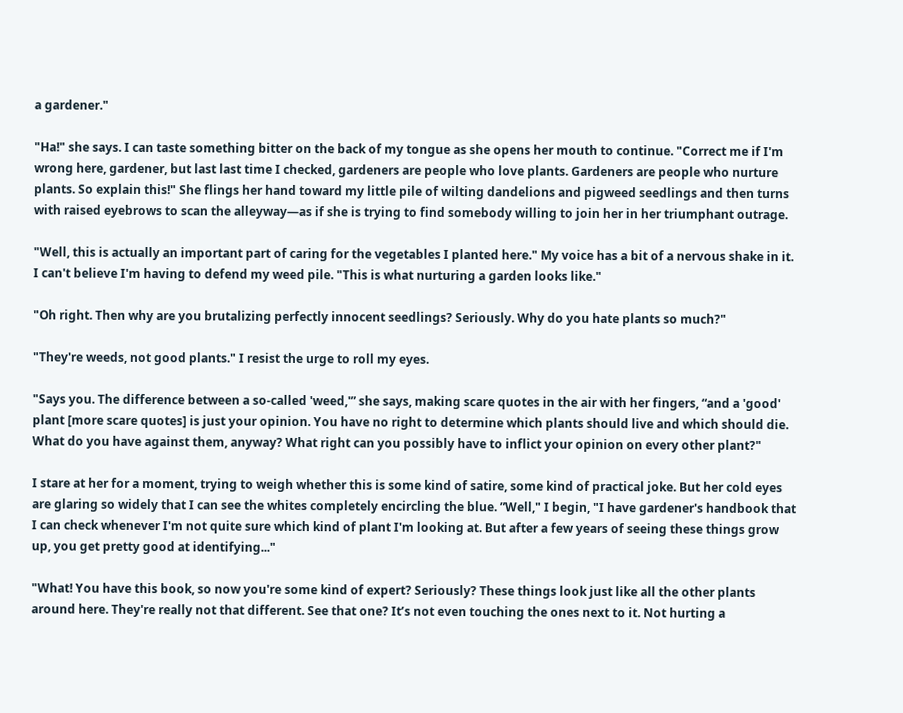a gardener."

"Ha!" she says. I can taste something bitter on the back of my tongue as she opens her mouth to continue. "Correct me if I'm wrong here, gardener, but last last time I checked, gardeners are people who love plants. Gardeners are people who nurture plants. So explain this!" She flings her hand toward my little pile of wilting dandelions and pigweed seedlings and then turns with raised eyebrows to scan the alleyway—as if she is trying to find somebody willing to join her in her triumphant outrage.

"Well, this is actually an important part of caring for the vegetables I planted here." My voice has a bit of a nervous shake in it. I can't believe I'm having to defend my weed pile. "This is what nurturing a garden looks like."

"Oh right. Then why are you brutalizing perfectly innocent seedlings? Seriously. Why do you hate plants so much?"

"They're weeds, not good plants." I resist the urge to roll my eyes.

"Says you. The difference between a so-called 'weed,'” she says, making scare quotes in the air with her fingers, “and a 'good' plant [more scare quotes] is just your opinion. You have no right to determine which plants should live and which should die. What do you have against them, anyway? What right can you possibly have to inflict your opinion on every other plant?"

I stare at her for a moment, trying to weigh whether this is some kind of satire, some kind of practical joke. But her cold eyes are glaring so widely that I can see the whites completely encircling the blue. ”Well," I begin, "I have gardener's handbook that I can check whenever I'm not quite sure which kind of plant I'm looking at. But after a few years of seeing these things grow up, you get pretty good at identifying..."

"What! You have this book, so now you're some kind of expert? Seriously? These things look just like all the other plants around here. They're really not that different. See that one? It’s not even touching the ones next to it. Not hurting a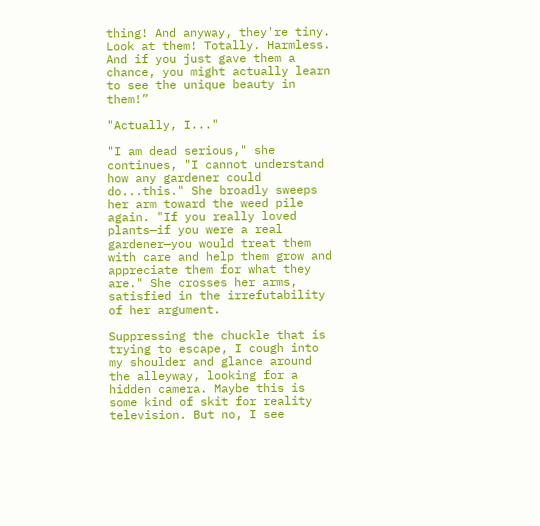thing! And anyway, they're tiny. Look at them! Totally. Harmless. And if you just gave them a chance, you might actually learn to see the unique beauty in them!”

"Actually, I..."

"I am dead serious," she continues, "I cannot understand how any gardener could do...this." She broadly sweeps her arm toward the weed pile again. "If you really loved plants—if you were a real gardener—you would treat them with care and help them grow and appreciate them for what they are." She crosses her arms, satisfied in the irrefutability of her argument.

Suppressing the chuckle that is trying to escape, I cough into my shoulder and glance around the alleyway, looking for a hidden camera. Maybe this is some kind of skit for reality television. But no, I see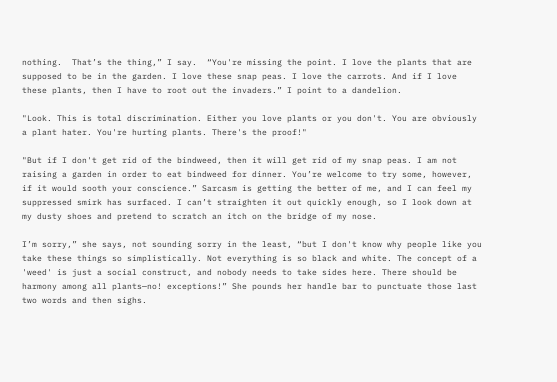nothing.  That’s the thing,” I say.  “You're missing the point. I love the plants that are supposed to be in the garden. I love these snap peas. I love the carrots. And if I love these plants, then I have to root out the invaders.” I point to a dandelion.

"Look. This is total discrimination. Either you love plants or you don't. You are obviously a plant hater. You're hurting plants. There's the proof!"

"But if I don't get rid of the bindweed, then it will get rid of my snap peas. I am not raising a garden in order to eat bindweed for dinner. You’re welcome to try some, however, if it would sooth your conscience.” Sarcasm is getting the better of me, and I can feel my suppressed smirk has surfaced. I can’t straighten it out quickly enough, so I look down at my dusty shoes and pretend to scratch an itch on the bridge of my nose.

I’m sorry,” she says, not sounding sorry in the least, “but I don't know why people like you take these things so simplistically. Not everything is so black and white. The concept of a 'weed' is just a social construct, and nobody needs to take sides here. There should be harmony among all plants—no! exceptions!” She pounds her handle bar to punctuate those last two words and then sighs.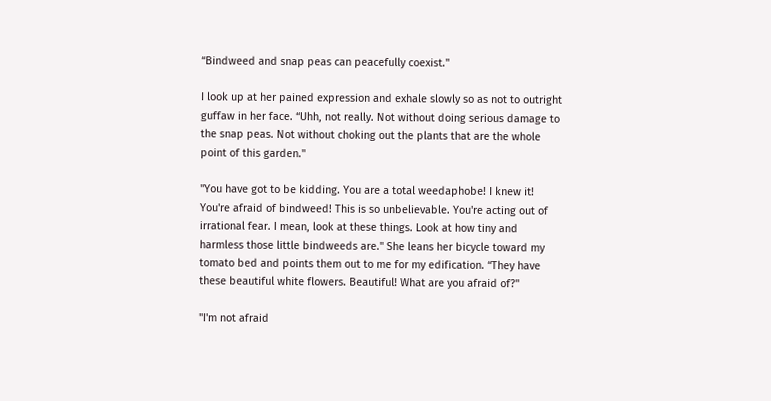“Bindweed and snap peas can peacefully coexist."

I look up at her pained expression and exhale slowly so as not to outright guffaw in her face. “Uhh, not really. Not without doing serious damage to the snap peas. Not without choking out the plants that are the whole point of this garden."

"You have got to be kidding. You are a total weedaphobe! I knew it! You're afraid of bindweed! This is so unbelievable. You're acting out of irrational fear. I mean, look at these things. Look at how tiny and harmless those little bindweeds are." She leans her bicycle toward my tomato bed and points them out to me for my edification. “They have these beautiful white flowers. Beautiful! What are you afraid of?"

"I'm not afraid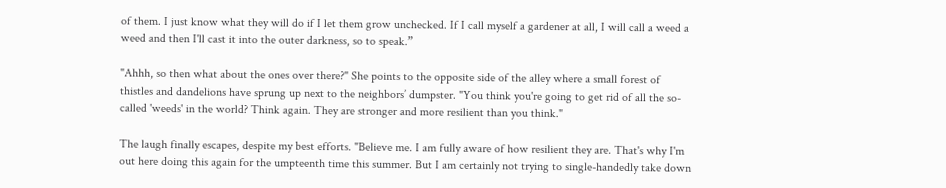of them. I just know what they will do if I let them grow unchecked. If I call myself a gardener at all, I will call a weed a weed and then I'll cast it into the outer darkness, so to speak.”

"Ahhh, so then what about the ones over there?" She points to the opposite side of the alley where a small forest of thistles and dandelions have sprung up next to the neighbors’ dumpster. "You think you're going to get rid of all the so-called 'weeds' in the world? Think again. They are stronger and more resilient than you think."

The laugh finally escapes, despite my best efforts. "Believe me. I am fully aware of how resilient they are. That's why I'm out here doing this again for the umpteenth time this summer. But I am certainly not trying to single-handedly take down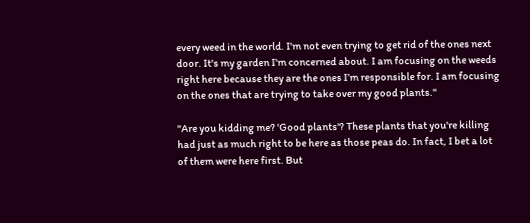every weed in the world. I'm not even trying to get rid of the ones next door. It's my garden I'm concerned about. I am focusing on the weeds right here because they are the ones I’m responsible for. I am focusing on the ones that are trying to take over my good plants."

"Are you kidding me? 'Good plants'? These plants that you're killing had just as much right to be here as those peas do. In fact, I bet a lot of them were here first. But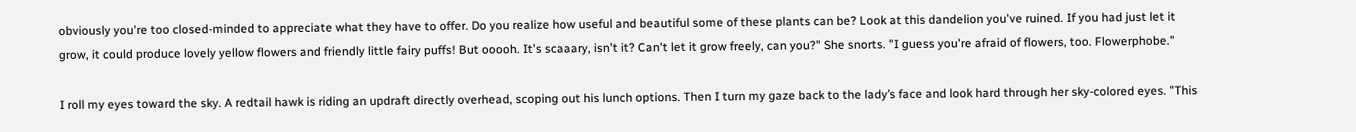obviously you're too closed-minded to appreciate what they have to offer. Do you realize how useful and beautiful some of these plants can be? Look at this dandelion you've ruined. If you had just let it grow, it could produce lovely yellow flowers and friendly little fairy puffs! But ooooh. It's scaaary, isn't it? Can't let it grow freely, can you?" She snorts. "I guess you're afraid of flowers, too. Flowerphobe."

I roll my eyes toward the sky. A redtail hawk is riding an updraft directly overhead, scoping out his lunch options. Then I turn my gaze back to the lady’s face and look hard through her sky-colored eyes. "This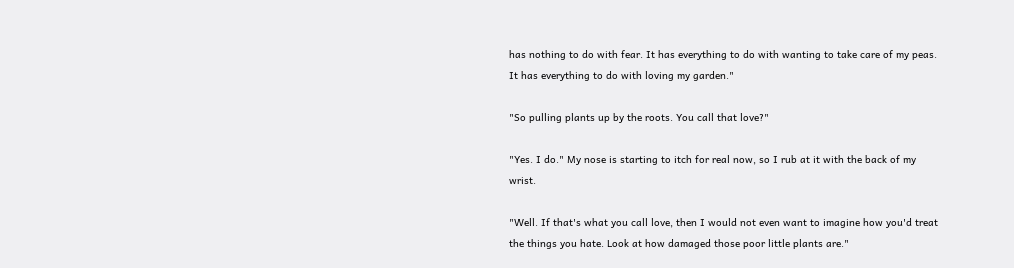has nothing to do with fear. It has everything to do with wanting to take care of my peas. It has everything to do with loving my garden."

"So pulling plants up by the roots. You call that love?"

"Yes. I do." My nose is starting to itch for real now, so I rub at it with the back of my wrist.

"Well. If that's what you call love, then I would not even want to imagine how you'd treat the things you hate. Look at how damaged those poor little plants are."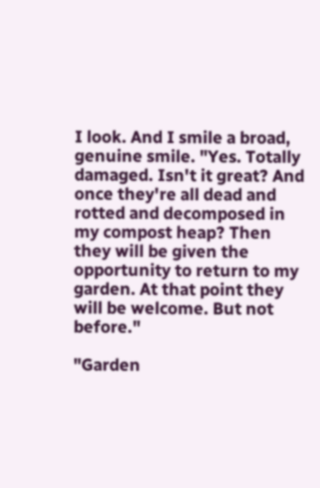I look. And I smile a broad, genuine smile. "Yes. Totally damaged. Isn't it great? And once they're all dead and rotted and decomposed in my compost heap? Then they will be given the opportunity to return to my garden. At that point they will be welcome. But not before."

"Garden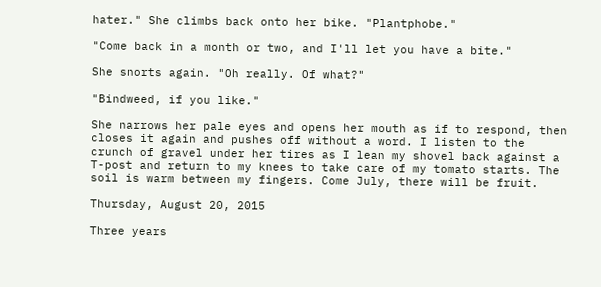hater." She climbs back onto her bike. "Plantphobe."

"Come back in a month or two, and I'll let you have a bite."

She snorts again. "Oh really. Of what?"

"Bindweed, if you like."

She narrows her pale eyes and opens her mouth as if to respond, then closes it again and pushes off without a word. I listen to the crunch of gravel under her tires as I lean my shovel back against a T-post and return to my knees to take care of my tomato starts. The soil is warm between my fingers. Come July, there will be fruit.

Thursday, August 20, 2015

Three years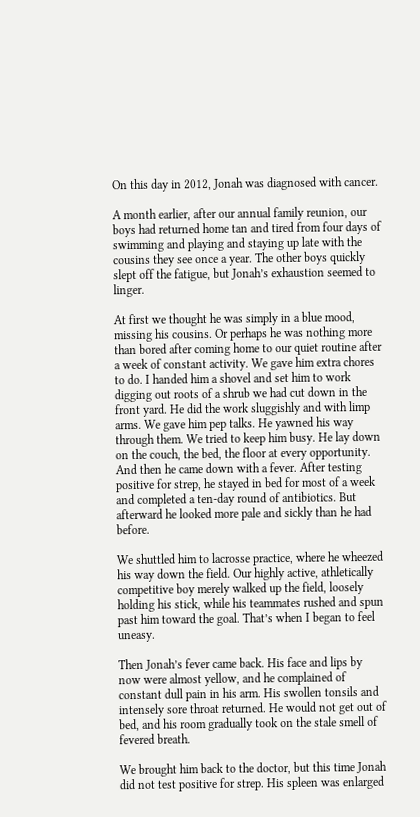On this day in 2012, Jonah was diagnosed with cancer.

A month earlier, after our annual family reunion, our boys had returned home tan and tired from four days of swimming and playing and staying up late with the cousins they see once a year. The other boys quickly slept off the fatigue, but Jonah’s exhaustion seemed to linger.

At first we thought he was simply in a blue mood, missing his cousins. Or perhaps he was nothing more than bored after coming home to our quiet routine after a week of constant activity. We gave him extra chores to do. I handed him a shovel and set him to work digging out roots of a shrub we had cut down in the front yard. He did the work sluggishly and with limp arms. We gave him pep talks. He yawned his way through them. We tried to keep him busy. He lay down on the couch, the bed, the floor at every opportunity. And then he came down with a fever. After testing positive for strep, he stayed in bed for most of a week and completed a ten-day round of antibiotics. But afterward he looked more pale and sickly than he had before.

We shuttled him to lacrosse practice, where he wheezed his way down the field. Our highly active, athletically competitive boy merely walked up the field, loosely holding his stick, while his teammates rushed and spun past him toward the goal. That’s when I began to feel uneasy.

Then Jonah’s fever came back. His face and lips by now were almost yellow, and he complained of constant dull pain in his arm. His swollen tonsils and intensely sore throat returned. He would not get out of bed, and his room gradually took on the stale smell of fevered breath.

We brought him back to the doctor, but this time Jonah did not test positive for strep. His spleen was enlarged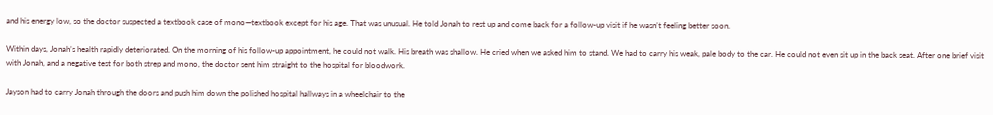and his energy low, so the doctor suspected a textbook case of mono—textbook except for his age. That was unusual. He told Jonah to rest up and come back for a follow-up visit if he wasn’t feeling better soon.

Within days, Jonah’s health rapidly deteriorated. On the morning of his follow-up appointment, he could not walk. His breath was shallow. He cried when we asked him to stand. We had to carry his weak, pale body to the car. He could not even sit up in the back seat. After one brief visit with Jonah, and a negative test for both strep and mono, the doctor sent him straight to the hospital for bloodwork.

Jayson had to carry Jonah through the doors and push him down the polished hospital hallways in a wheelchair to the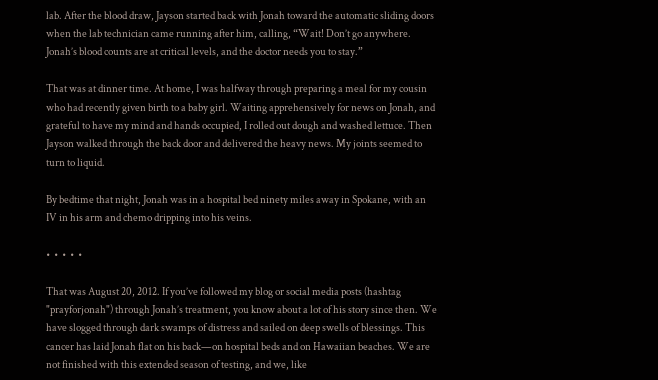lab. After the blood draw, Jayson started back with Jonah toward the automatic sliding doors when the lab technician came running after him, calling, “Wait! Don’t go anywhere. Jonah’s blood counts are at critical levels, and the doctor needs you to stay.”

That was at dinner time. At home, I was halfway through preparing a meal for my cousin who had recently given birth to a baby girl. Waiting apprehensively for news on Jonah, and grateful to have my mind and hands occupied, I rolled out dough and washed lettuce. Then Jayson walked through the back door and delivered the heavy news. My joints seemed to turn to liquid.

By bedtime that night, Jonah was in a hospital bed ninety miles away in Spokane, with an IV in his arm and chemo dripping into his veins.

•  •  •  •  •

That was August 20, 2012. If you’ve followed my blog or social media posts (hashtag "prayforjonah") through Jonah’s treatment, you know about a lot of his story since then. We have slogged through dark swamps of distress and sailed on deep swells of blessings. This cancer has laid Jonah flat on his back—on hospital beds and on Hawaiian beaches. We are not finished with this extended season of testing, and we, like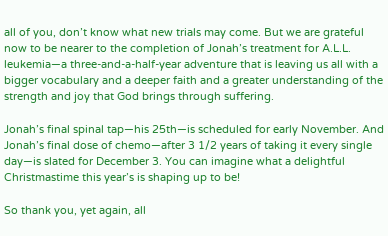all of you, don’t know what new trials may come. But we are grateful now to be nearer to the completion of Jonah’s treatment for A.L.L. leukemia—a three-and-a-half-year adventure that is leaving us all with a bigger vocabulary and a deeper faith and a greater understanding of the strength and joy that God brings through suffering.

Jonah’s final spinal tap—his 25th—is scheduled for early November. And Jonah’s final dose of chemo—after 3 1/2 years of taking it every single day—is slated for December 3. You can imagine what a delightful Christmastime this year’s is shaping up to be!

So thank you, yet again, all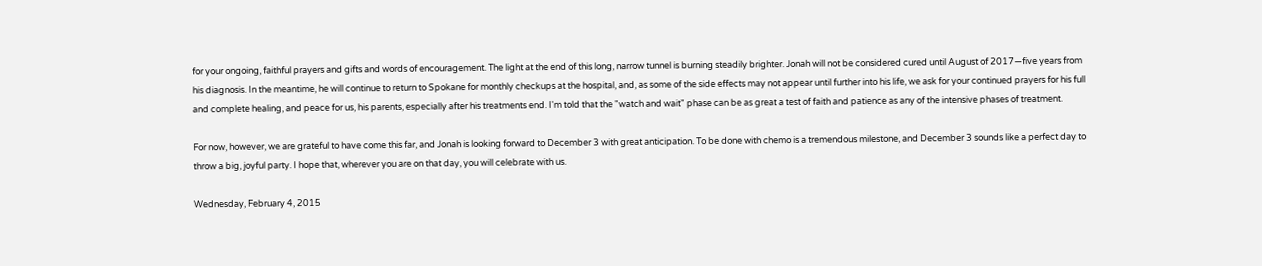for your ongoing, faithful prayers and gifts and words of encouragement. The light at the end of this long, narrow tunnel is burning steadily brighter. Jonah will not be considered cured until August of 2017—five years from his diagnosis. In the meantime, he will continue to return to Spokane for monthly checkups at the hospital, and, as some of the side effects may not appear until further into his life, we ask for your continued prayers for his full and complete healing, and peace for us, his parents, especially after his treatments end. I'm told that the "watch and wait" phase can be as great a test of faith and patience as any of the intensive phases of treatment.

For now, however, we are grateful to have come this far, and Jonah is looking forward to December 3 with great anticipation. To be done with chemo is a tremendous milestone, and December 3 sounds like a perfect day to throw a big, joyful party. I hope that, wherever you are on that day, you will celebrate with us.

Wednesday, February 4, 2015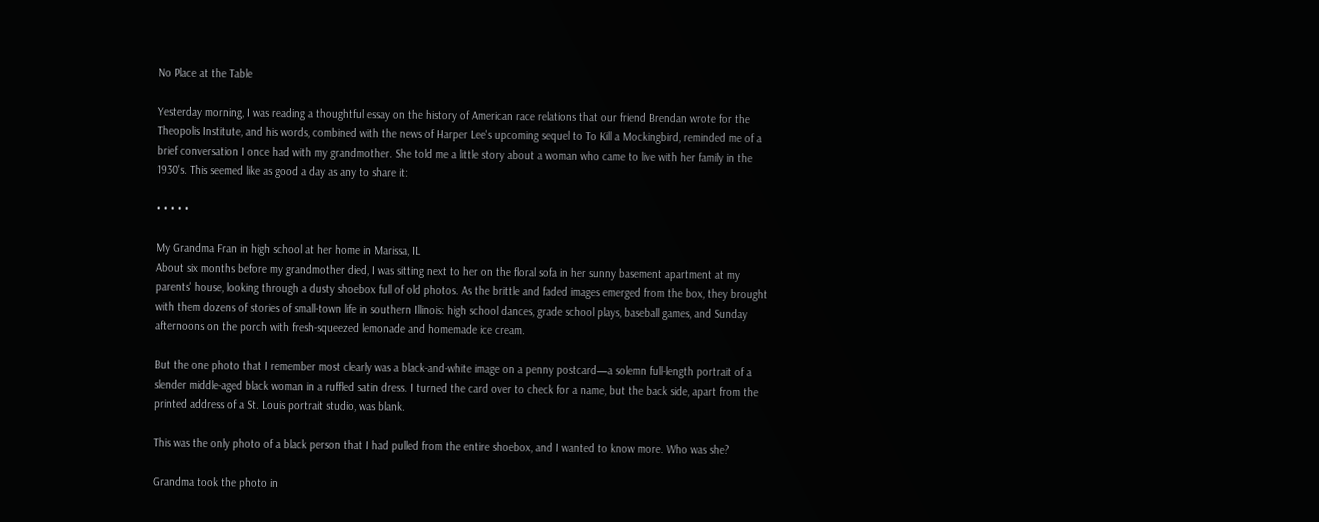No Place at the Table

Yesterday morning, I was reading a thoughtful essay on the history of American race relations that our friend Brendan wrote for the Theopolis Institute, and his words, combined with the news of Harper Lee's upcoming sequel to To Kill a Mockingbird, reminded me of a brief conversation I once had with my grandmother. She told me a little story about a woman who came to live with her family in the 1930's. This seemed like as good a day as any to share it:

• • • • •

My Grandma Fran in high school at her home in Marissa, IL
About six months before my grandmother died, I was sitting next to her on the floral sofa in her sunny basement apartment at my parents' house, looking through a dusty shoebox full of old photos. As the brittle and faded images emerged from the box, they brought with them dozens of stories of small-town life in southern Illinois: high school dances, grade school plays, baseball games, and Sunday afternoons on the porch with fresh-squeezed lemonade and homemade ice cream.

But the one photo that I remember most clearly was a black-and-white image on a penny postcard—a solemn full-length portrait of a slender middle-aged black woman in a ruffled satin dress. I turned the card over to check for a name, but the back side, apart from the printed address of a St. Louis portrait studio, was blank.

This was the only photo of a black person that I had pulled from the entire shoebox, and I wanted to know more. Who was she?

Grandma took the photo in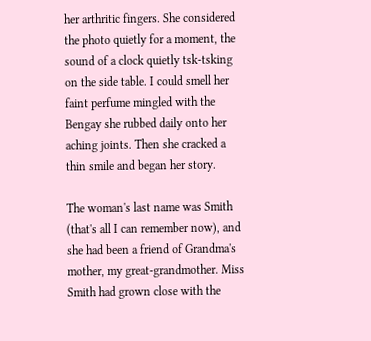her arthritic fingers. She considered the photo quietly for a moment, the sound of a clock quietly tsk-tsking on the side table. I could smell her faint perfume mingled with the Bengay she rubbed daily onto her aching joints. Then she cracked a thin smile and began her story.

The woman's last name was Smith (that's all I can remember now), and she had been a friend of Grandma's mother, my great-grandmother. Miss Smith had grown close with the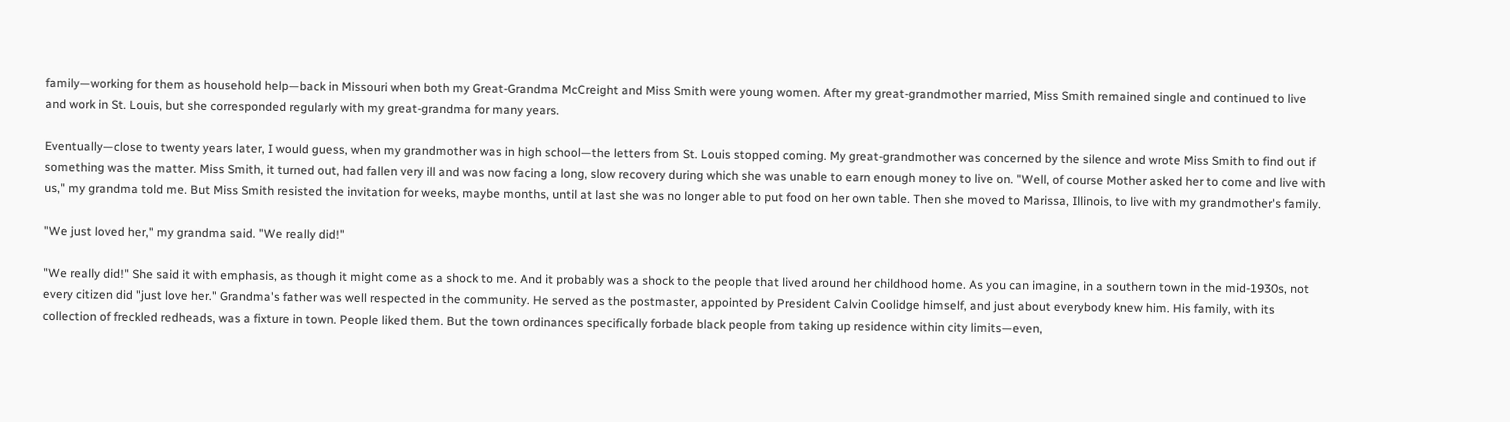family—working for them as household help—back in Missouri when both my Great-Grandma McCreight and Miss Smith were young women. After my great-grandmother married, Miss Smith remained single and continued to live and work in St. Louis, but she corresponded regularly with my great-grandma for many years.

Eventually—close to twenty years later, I would guess, when my grandmother was in high school—the letters from St. Louis stopped coming. My great-grandmother was concerned by the silence and wrote Miss Smith to find out if something was the matter. Miss Smith, it turned out, had fallen very ill and was now facing a long, slow recovery during which she was unable to earn enough money to live on. "Well, of course Mother asked her to come and live with us," my grandma told me. But Miss Smith resisted the invitation for weeks, maybe months, until at last she was no longer able to put food on her own table. Then she moved to Marissa, Illinois, to live with my grandmother's family.

"We just loved her," my grandma said. "We really did!"

"We really did!" She said it with emphasis, as though it might come as a shock to me. And it probably was a shock to the people that lived around her childhood home. As you can imagine, in a southern town in the mid-1930s, not every citizen did "just love her." Grandma's father was well respected in the community. He served as the postmaster, appointed by President Calvin Coolidge himself, and just about everybody knew him. His family, with its collection of freckled redheads, was a fixture in town. People liked them. But the town ordinances specifically forbade black people from taking up residence within city limits—even,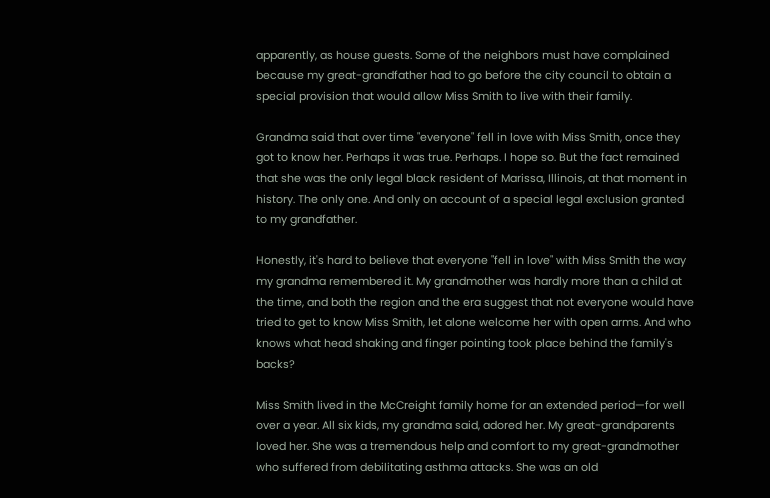apparently, as house guests. Some of the neighbors must have complained because my great-grandfather had to go before the city council to obtain a special provision that would allow Miss Smith to live with their family.

Grandma said that over time "everyone" fell in love with Miss Smith, once they got to know her. Perhaps it was true. Perhaps. I hope so. But the fact remained that she was the only legal black resident of Marissa, Illinois, at that moment in history. The only one. And only on account of a special legal exclusion granted to my grandfather.

Honestly, it's hard to believe that everyone "fell in love" with Miss Smith the way my grandma remembered it. My grandmother was hardly more than a child at the time, and both the region and the era suggest that not everyone would have tried to get to know Miss Smith, let alone welcome her with open arms. And who knows what head shaking and finger pointing took place behind the family's backs?

Miss Smith lived in the McCreight family home for an extended period—for well over a year. All six kids, my grandma said, adored her. My great-grandparents loved her. She was a tremendous help and comfort to my great-grandmother who suffered from debilitating asthma attacks. She was an old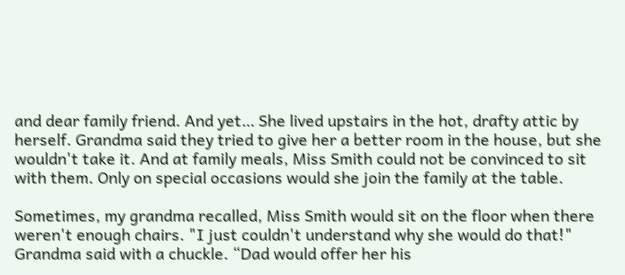and dear family friend. And yet… She lived upstairs in the hot, drafty attic by herself. Grandma said they tried to give her a better room in the house, but she wouldn't take it. And at family meals, Miss Smith could not be convinced to sit with them. Only on special occasions would she join the family at the table.

Sometimes, my grandma recalled, Miss Smith would sit on the floor when there weren't enough chairs. "I just couldn't understand why she would do that!" Grandma said with a chuckle. “Dad would offer her his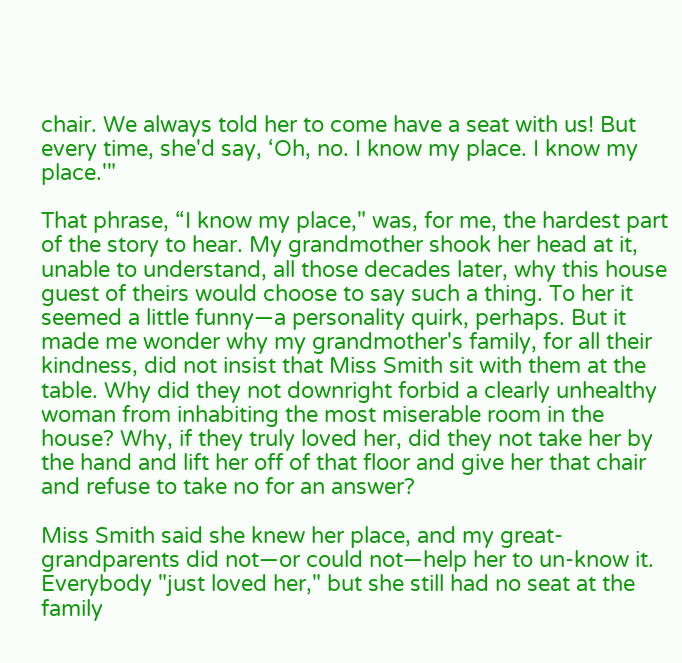chair. We always told her to come have a seat with us! But every time, she'd say, ‘Oh, no. I know my place. I know my place.'"

That phrase, “I know my place," was, for me, the hardest part of the story to hear. My grandmother shook her head at it, unable to understand, all those decades later, why this house guest of theirs would choose to say such a thing. To her it seemed a little funny—a personality quirk, perhaps. But it made me wonder why my grandmother's family, for all their kindness, did not insist that Miss Smith sit with them at the table. Why did they not downright forbid a clearly unhealthy woman from inhabiting the most miserable room in the house? Why, if they truly loved her, did they not take her by the hand and lift her off of that floor and give her that chair and refuse to take no for an answer?

Miss Smith said she knew her place, and my great-grandparents did not—or could not—help her to un-know it. Everybody "just loved her," but she still had no seat at the family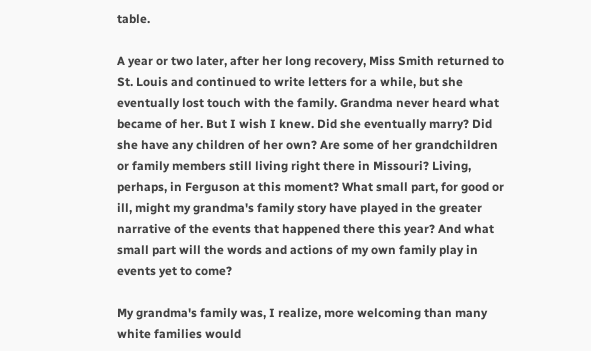table.

A year or two later, after her long recovery, Miss Smith returned to St. Louis and continued to write letters for a while, but she eventually lost touch with the family. Grandma never heard what became of her. But I wish I knew. Did she eventually marry? Did she have any children of her own? Are some of her grandchildren or family members still living right there in Missouri? Living, perhaps, in Ferguson at this moment? What small part, for good or ill, might my grandma's family story have played in the greater narrative of the events that happened there this year? And what small part will the words and actions of my own family play in events yet to come?

My grandma's family was, I realize, more welcoming than many white families would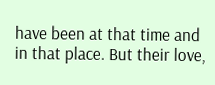have been at that time and in that place. But their love,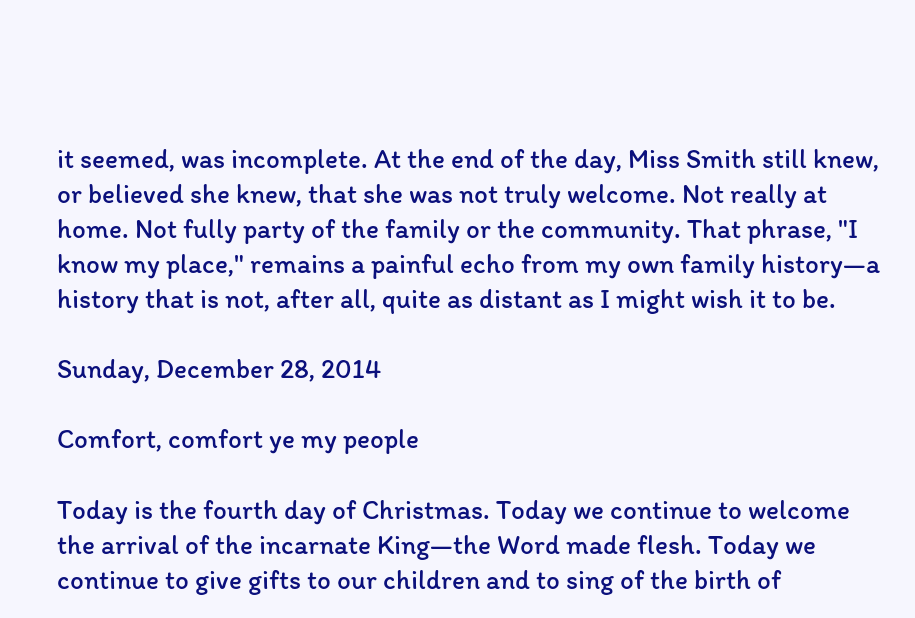it seemed, was incomplete. At the end of the day, Miss Smith still knew, or believed she knew, that she was not truly welcome. Not really at home. Not fully party of the family or the community. That phrase, "I know my place," remains a painful echo from my own family history—a history that is not, after all, quite as distant as I might wish it to be.

Sunday, December 28, 2014

Comfort, comfort ye my people

Today is the fourth day of Christmas. Today we continue to welcome the arrival of the incarnate King—the Word made flesh. Today we continue to give gifts to our children and to sing of the birth of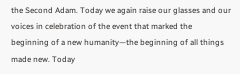the Second Adam. Today we again raise our glasses and our voices in celebration of the event that marked the beginning of a new humanity—the beginning of all things made new. Today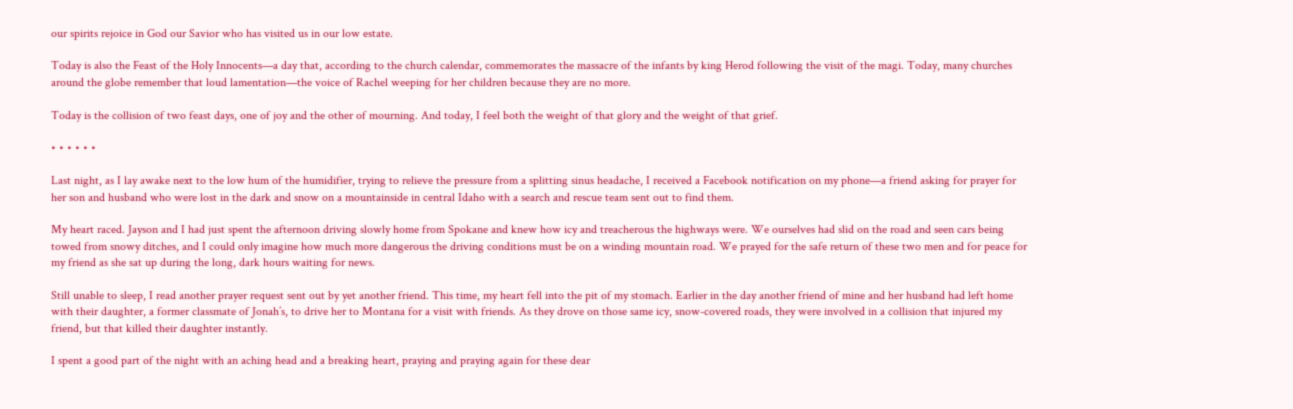our spirits rejoice in God our Savior who has visited us in our low estate.

Today is also the Feast of the Holy Innocents—a day that, according to the church calendar, commemorates the massacre of the infants by king Herod following the visit of the magi. Today, many churches around the globe remember that loud lamentation—the voice of Rachel weeping for her children because they are no more.

Today is the collision of two feast days, one of joy and the other of mourning. And today, I feel both the weight of that glory and the weight of that grief.

• • • • • •

Last night, as I lay awake next to the low hum of the humidifier, trying to relieve the pressure from a splitting sinus headache, I received a Facebook notification on my phone—a friend asking for prayer for her son and husband who were lost in the dark and snow on a mountainside in central Idaho with a search and rescue team sent out to find them.

My heart raced. Jayson and I had just spent the afternoon driving slowly home from Spokane and knew how icy and treacherous the highways were. We ourselves had slid on the road and seen cars being towed from snowy ditches, and I could only imagine how much more dangerous the driving conditions must be on a winding mountain road. We prayed for the safe return of these two men and for peace for my friend as she sat up during the long, dark hours waiting for news.

Still unable to sleep, I read another prayer request sent out by yet another friend. This time, my heart fell into the pit of my stomach. Earlier in the day another friend of mine and her husband had left home with their daughter, a former classmate of Jonah’s, to drive her to Montana for a visit with friends. As they drove on those same icy, snow-covered roads, they were involved in a collision that injured my friend, but that killed their daughter instantly.

I spent a good part of the night with an aching head and a breaking heart, praying and praying again for these dear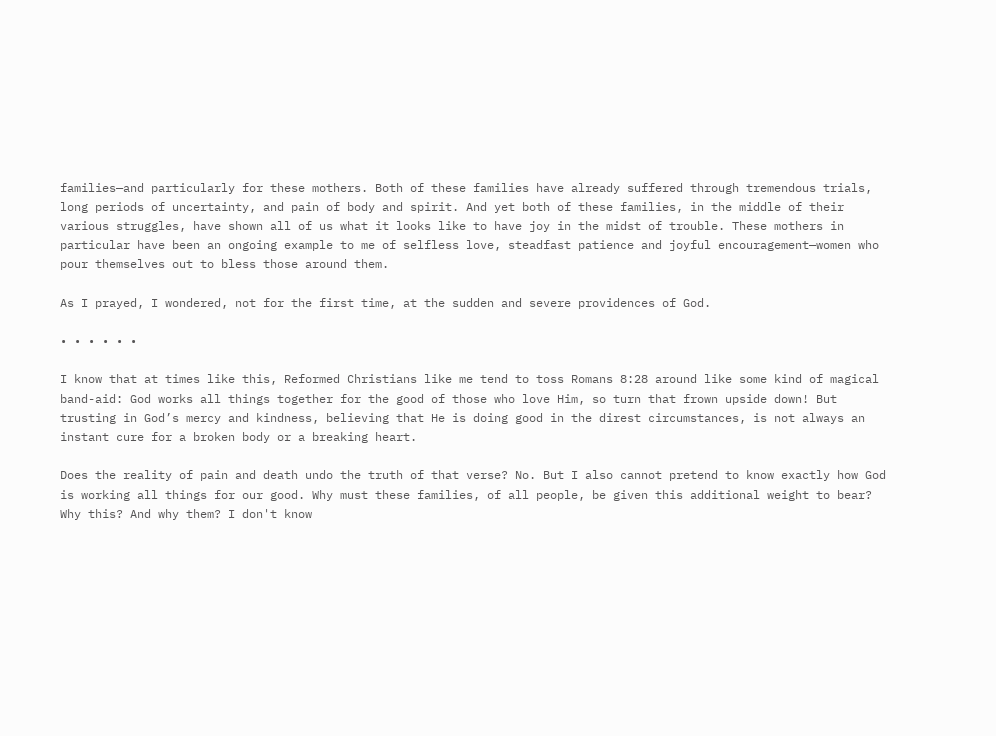families—and particularly for these mothers. Both of these families have already suffered through tremendous trials, long periods of uncertainty, and pain of body and spirit. And yet both of these families, in the middle of their various struggles, have shown all of us what it looks like to have joy in the midst of trouble. These mothers in particular have been an ongoing example to me of selfless love, steadfast patience and joyful encouragement—women who pour themselves out to bless those around them.

As I prayed, I wondered, not for the first time, at the sudden and severe providences of God.

• • • • • •

I know that at times like this, Reformed Christians like me tend to toss Romans 8:28 around like some kind of magical band-aid: God works all things together for the good of those who love Him, so turn that frown upside down! But trusting in God’s mercy and kindness, believing that He is doing good in the direst circumstances, is not always an instant cure for a broken body or a breaking heart.

Does the reality of pain and death undo the truth of that verse? No. But I also cannot pretend to know exactly how God is working all things for our good. Why must these families, of all people, be given this additional weight to bear? Why this? And why them? I don't know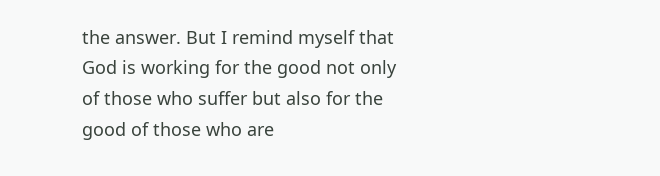the answer. But I remind myself that God is working for the good not only of those who suffer but also for the good of those who are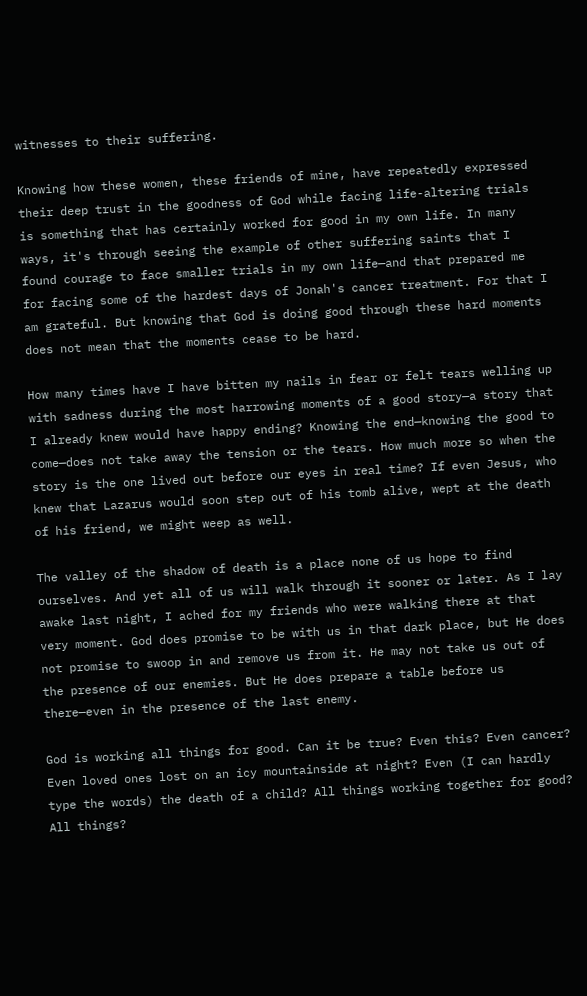witnesses to their suffering.

Knowing how these women, these friends of mine, have repeatedly expressed their deep trust in the goodness of God while facing life-altering trials is something that has certainly worked for good in my own life. In many ways, it's through seeing the example of other suffering saints that I found courage to face smaller trials in my own life—and that prepared me for facing some of the hardest days of Jonah's cancer treatment. For that I am grateful. But knowing that God is doing good through these hard moments does not mean that the moments cease to be hard.

How many times have I have bitten my nails in fear or felt tears welling up with sadness during the most harrowing moments of a good story—a story that I already knew would have happy ending? Knowing the end—knowing the good to come—does not take away the tension or the tears. How much more so when the story is the one lived out before our eyes in real time? If even Jesus, who knew that Lazarus would soon step out of his tomb alive, wept at the death of his friend, we might weep as well.

The valley of the shadow of death is a place none of us hope to find ourselves. And yet all of us will walk through it sooner or later. As I lay awake last night, I ached for my friends who were walking there at that very moment. God does promise to be with us in that dark place, but He does not promise to swoop in and remove us from it. He may not take us out of the presence of our enemies. But He does prepare a table before us there—even in the presence of the last enemy.

God is working all things for good. Can it be true? Even this? Even cancer? Even loved ones lost on an icy mountainside at night? Even (I can hardly type the words) the death of a child? All things working together for good? All things?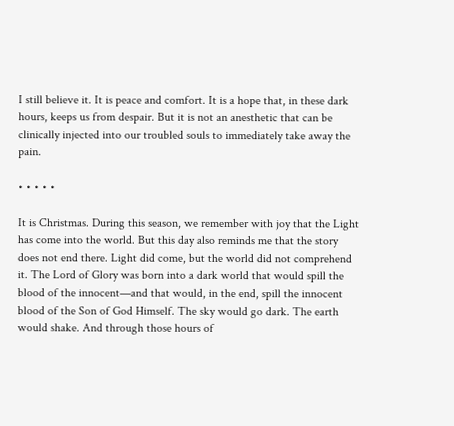I still believe it. It is peace and comfort. It is a hope that, in these dark hours, keeps us from despair. But it is not an anesthetic that can be clinically injected into our troubled souls to immediately take away the pain.

• • • • •

It is Christmas. During this season, we remember with joy that the Light has come into the world. But this day also reminds me that the story does not end there. Light did come, but the world did not comprehend it. The Lord of Glory was born into a dark world that would spill the blood of the innocent—and that would, in the end, spill the innocent blood of the Son of God Himself. The sky would go dark. The earth would shake. And through those hours of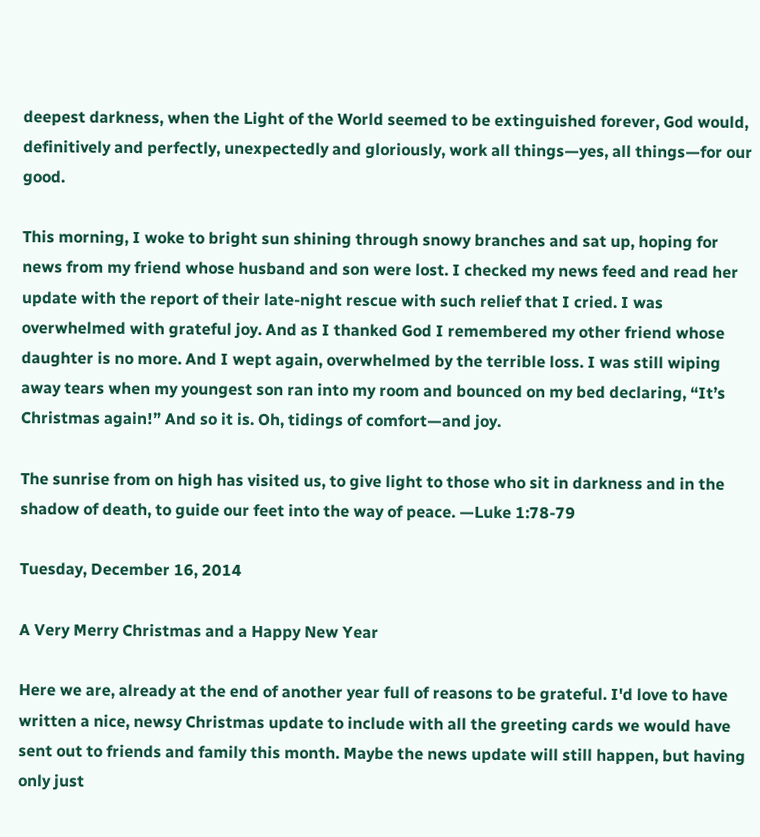deepest darkness, when the Light of the World seemed to be extinguished forever, God would, definitively and perfectly, unexpectedly and gloriously, work all things—yes, all things—for our good.

This morning, I woke to bright sun shining through snowy branches and sat up, hoping for news from my friend whose husband and son were lost. I checked my news feed and read her update with the report of their late-night rescue with such relief that I cried. I was overwhelmed with grateful joy. And as I thanked God I remembered my other friend whose daughter is no more. And I wept again, overwhelmed by the terrible loss. I was still wiping away tears when my youngest son ran into my room and bounced on my bed declaring, “It’s Christmas again!” And so it is. Oh, tidings of comfort—and joy.

The sunrise from on high has visited us, to give light to those who sit in darkness and in the shadow of death, to guide our feet into the way of peace. —Luke 1:78-79

Tuesday, December 16, 2014

A Very Merry Christmas and a Happy New Year

Here we are, already at the end of another year full of reasons to be grateful. I'd love to have written a nice, newsy Christmas update to include with all the greeting cards we would have sent out to friends and family this month. Maybe the news update will still happen, but having only just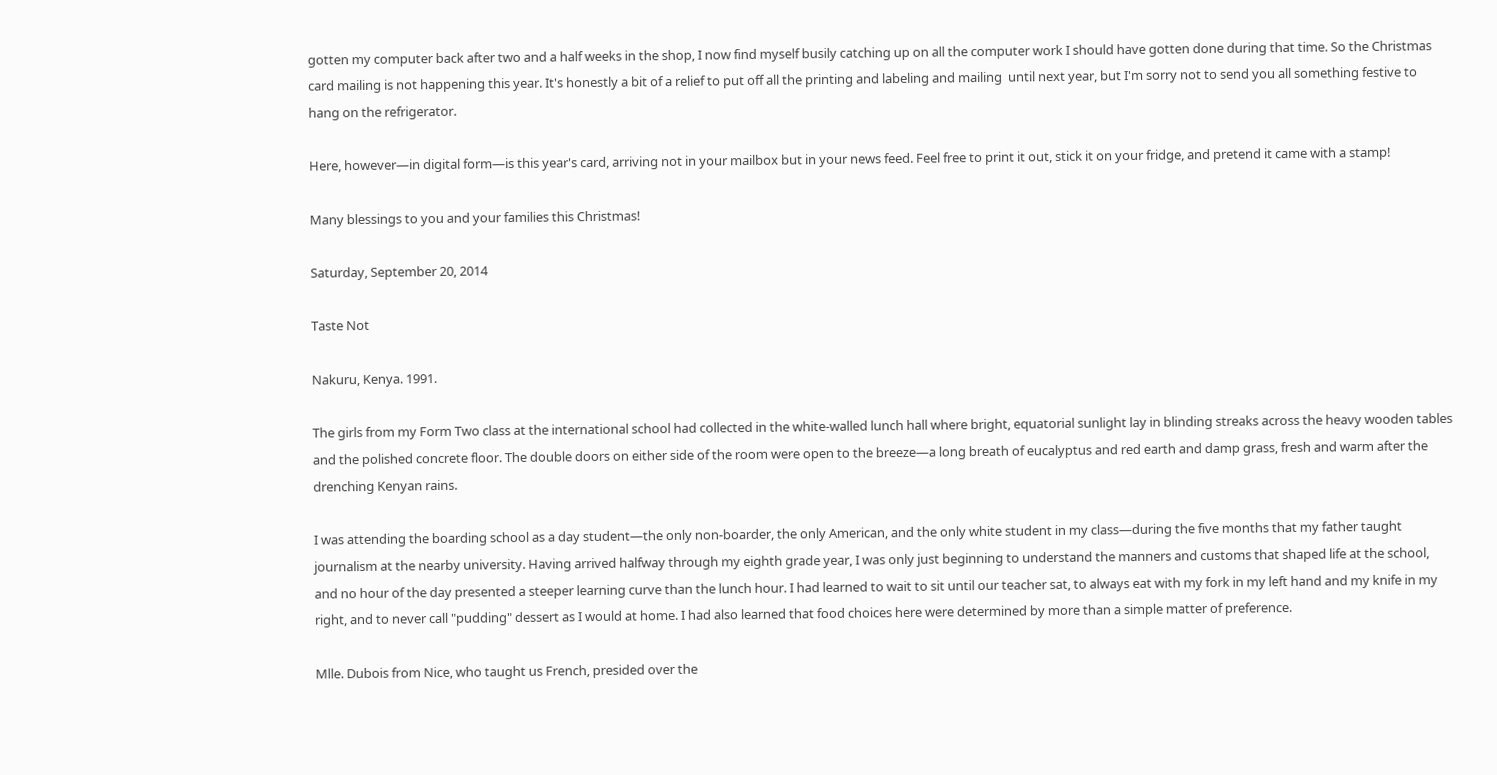gotten my computer back after two and a half weeks in the shop, I now find myself busily catching up on all the computer work I should have gotten done during that time. So the Christmas card mailing is not happening this year. It's honestly a bit of a relief to put off all the printing and labeling and mailing  until next year, but I'm sorry not to send you all something festive to hang on the refrigerator.

Here, however—in digital form—is this year's card, arriving not in your mailbox but in your news feed. Feel free to print it out, stick it on your fridge, and pretend it came with a stamp!

Many blessings to you and your families this Christmas!

Saturday, September 20, 2014

Taste Not

Nakuru, Kenya. 1991.

The girls from my Form Two class at the international school had collected in the white-walled lunch hall where bright, equatorial sunlight lay in blinding streaks across the heavy wooden tables and the polished concrete floor. The double doors on either side of the room were open to the breeze—a long breath of eucalyptus and red earth and damp grass, fresh and warm after the drenching Kenyan rains.

I was attending the boarding school as a day student—the only non-boarder, the only American, and the only white student in my class—during the five months that my father taught journalism at the nearby university. Having arrived halfway through my eighth grade year, I was only just beginning to understand the manners and customs that shaped life at the school, and no hour of the day presented a steeper learning curve than the lunch hour. I had learned to wait to sit until our teacher sat, to always eat with my fork in my left hand and my knife in my right, and to never call "pudding" dessert as I would at home. I had also learned that food choices here were determined by more than a simple matter of preference.

Mlle. Dubois from Nice, who taught us French, presided over the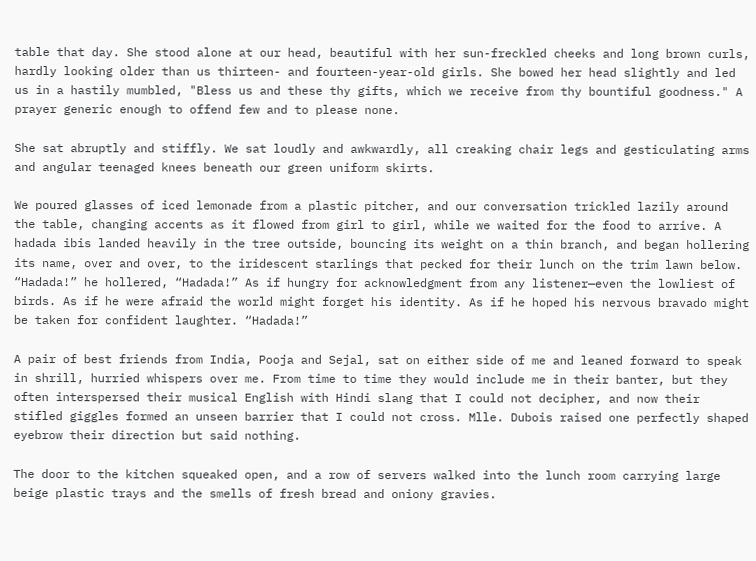table that day. She stood alone at our head, beautiful with her sun-freckled cheeks and long brown curls, hardly looking older than us thirteen- and fourteen-year-old girls. She bowed her head slightly and led us in a hastily mumbled, "Bless us and these thy gifts, which we receive from thy bountiful goodness." A prayer generic enough to offend few and to please none.

She sat abruptly and stiffly. We sat loudly and awkwardly, all creaking chair legs and gesticulating arms and angular teenaged knees beneath our green uniform skirts.

We poured glasses of iced lemonade from a plastic pitcher, and our conversation trickled lazily around the table, changing accents as it flowed from girl to girl, while we waited for the food to arrive. A hadada ibis landed heavily in the tree outside, bouncing its weight on a thin branch, and began hollering its name, over and over, to the iridescent starlings that pecked for their lunch on the trim lawn below. “Hadada!” he hollered, “Hadada!” As if hungry for acknowledgment from any listener—even the lowliest of birds. As if he were afraid the world might forget his identity. As if he hoped his nervous bravado might be taken for confident laughter. “Hadada!”

A pair of best friends from India, Pooja and Sejal, sat on either side of me and leaned forward to speak in shrill, hurried whispers over me. From time to time they would include me in their banter, but they often interspersed their musical English with Hindi slang that I could not decipher, and now their stifled giggles formed an unseen barrier that I could not cross. Mlle. Dubois raised one perfectly shaped eyebrow their direction but said nothing.

The door to the kitchen squeaked open, and a row of servers walked into the lunch room carrying large beige plastic trays and the smells of fresh bread and oniony gravies.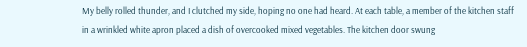My belly rolled thunder, and I clutched my side, hoping no one had heard. At each table, a member of the kitchen staff in a wrinkled white apron placed a dish of overcooked mixed vegetables. The kitchen door swung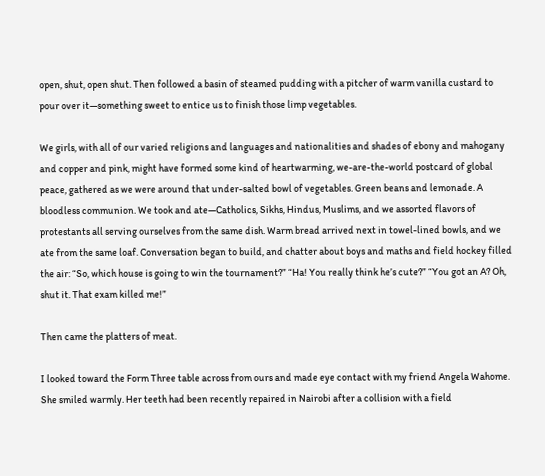open, shut, open shut. Then followed a basin of steamed pudding with a pitcher of warm vanilla custard to pour over it—something sweet to entice us to finish those limp vegetables.

We girls, with all of our varied religions and languages and nationalities and shades of ebony and mahogany and copper and pink, might have formed some kind of heartwarming, we-are-the-world postcard of global peace, gathered as we were around that under-salted bowl of vegetables. Green beans and lemonade. A bloodless communion. We took and ate—Catholics, Sikhs, Hindus, Muslims, and we assorted flavors of protestants all serving ourselves from the same dish. Warm bread arrived next in towel-lined bowls, and we ate from the same loaf. Conversation began to build, and chatter about boys and maths and field hockey filled the air: “So, which house is going to win the tournament?” “Ha! You really think he’s cute?” “You got an A? Oh, shut it. That exam killed me!”

Then came the platters of meat.

I looked toward the Form Three table across from ours and made eye contact with my friend Angela Wahome. She smiled warmly. Her teeth had been recently repaired in Nairobi after a collision with a field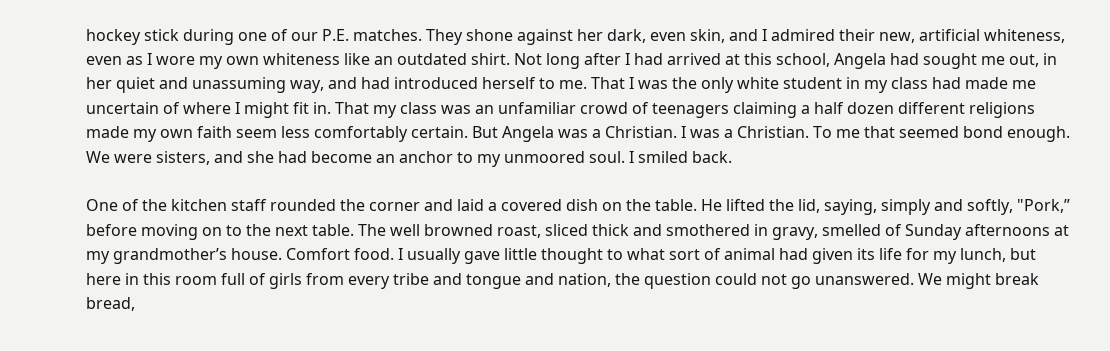hockey stick during one of our P.E. matches. They shone against her dark, even skin, and I admired their new, artificial whiteness, even as I wore my own whiteness like an outdated shirt. Not long after I had arrived at this school, Angela had sought me out, in her quiet and unassuming way, and had introduced herself to me. That I was the only white student in my class had made me uncertain of where I might fit in. That my class was an unfamiliar crowd of teenagers claiming a half dozen different religions made my own faith seem less comfortably certain. But Angela was a Christian. I was a Christian. To me that seemed bond enough. We were sisters, and she had become an anchor to my unmoored soul. I smiled back.

One of the kitchen staff rounded the corner and laid a covered dish on the table. He lifted the lid, saying, simply and softly, "Pork,” before moving on to the next table. The well browned roast, sliced thick and smothered in gravy, smelled of Sunday afternoons at my grandmother’s house. Comfort food. I usually gave little thought to what sort of animal had given its life for my lunch, but here in this room full of girls from every tribe and tongue and nation, the question could not go unanswered. We might break bread,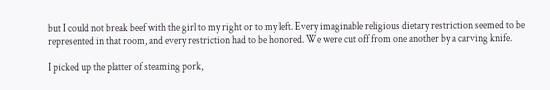but I could not break beef with the girl to my right or to my left. Every imaginable religious dietary restriction seemed to be represented in that room, and every restriction had to be honored. We were cut off from one another by a carving knife.

I picked up the platter of steaming pork,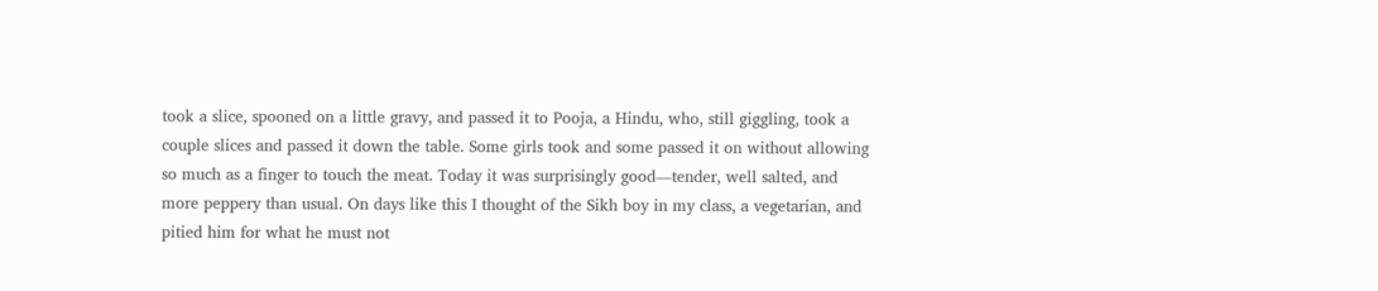took a slice, spooned on a little gravy, and passed it to Pooja, a Hindu, who, still giggling, took a couple slices and passed it down the table. Some girls took and some passed it on without allowing so much as a finger to touch the meat. Today it was surprisingly good—tender, well salted, and more peppery than usual. On days like this I thought of the Sikh boy in my class, a vegetarian, and pitied him for what he must not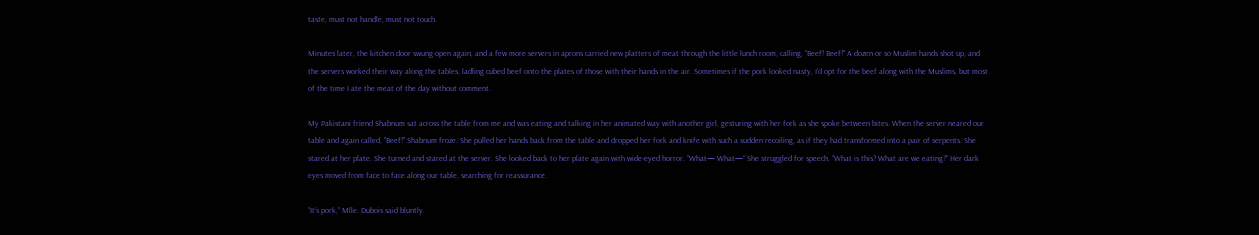taste, must not handle, must not touch.

Minutes later, the kitchen door swung open again, and a few more servers in aprons carried new platters of meat through the little lunch room, calling, "Beef! Beef!" A dozen or so Muslim hands shot up, and the servers worked their way along the tables, ladling cubed beef onto the plates of those with their hands in the air. Sometimes if the pork looked nasty, I'd opt for the beef along with the Muslims, but most of the time I ate the meat of the day without comment.

My Pakistani friend Shabnum sat across the table from me and was eating and talking in her animated way with another girl, gesturing with her fork as she spoke between bites. When the server neared our table and again called, "Beef!" Shabnum froze. She pulled her hands back from the table and dropped her fork and knife with such a sudden recoiling, as if they had transformed into a pair of serpents. She stared at her plate. She turned and stared at the server. She looked back to her plate again with wide-eyed horror. “What— What—“ She struggled for speech. “What is this? What are we eating?” Her dark eyes moved from face to face along our table, searching for reassurance.

“It’s pork,” Mlle. Dubois said bluntly.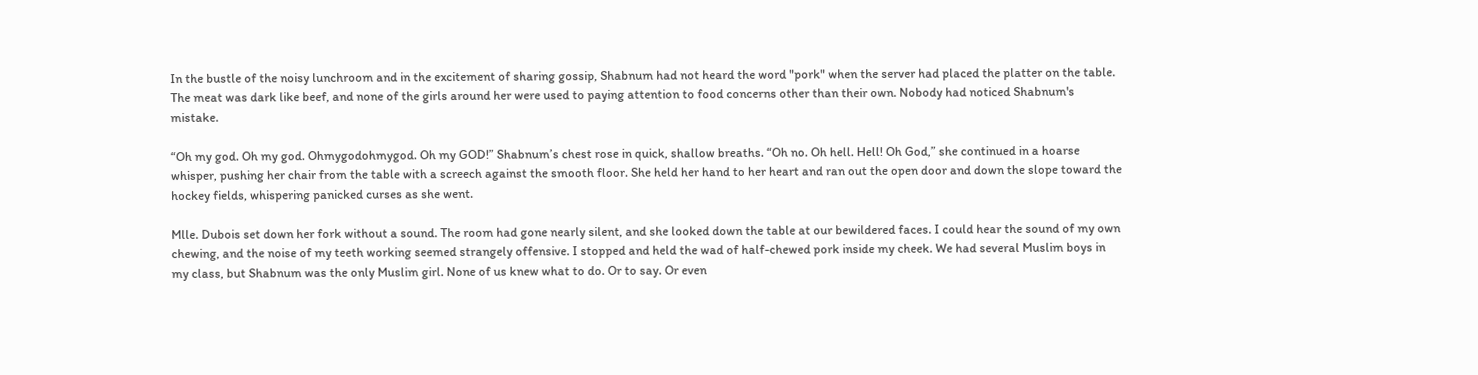In the bustle of the noisy lunchroom and in the excitement of sharing gossip, Shabnum had not heard the word "pork" when the server had placed the platter on the table. The meat was dark like beef, and none of the girls around her were used to paying attention to food concerns other than their own. Nobody had noticed Shabnum's mistake.

“Oh my god. Oh my god. Ohmygodohmygod. Oh my GOD!” Shabnum’s chest rose in quick, shallow breaths. “Oh no. Oh hell. Hell! Oh God,” she continued in a hoarse whisper, pushing her chair from the table with a screech against the smooth floor. She held her hand to her heart and ran out the open door and down the slope toward the hockey fields, whispering panicked curses as she went.

Mlle. Dubois set down her fork without a sound. The room had gone nearly silent, and she looked down the table at our bewildered faces. I could hear the sound of my own chewing, and the noise of my teeth working seemed strangely offensive. I stopped and held the wad of half-chewed pork inside my cheek. We had several Muslim boys in my class, but Shabnum was the only Muslim girl. None of us knew what to do. Or to say. Or even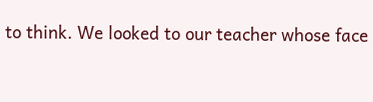to think. We looked to our teacher whose face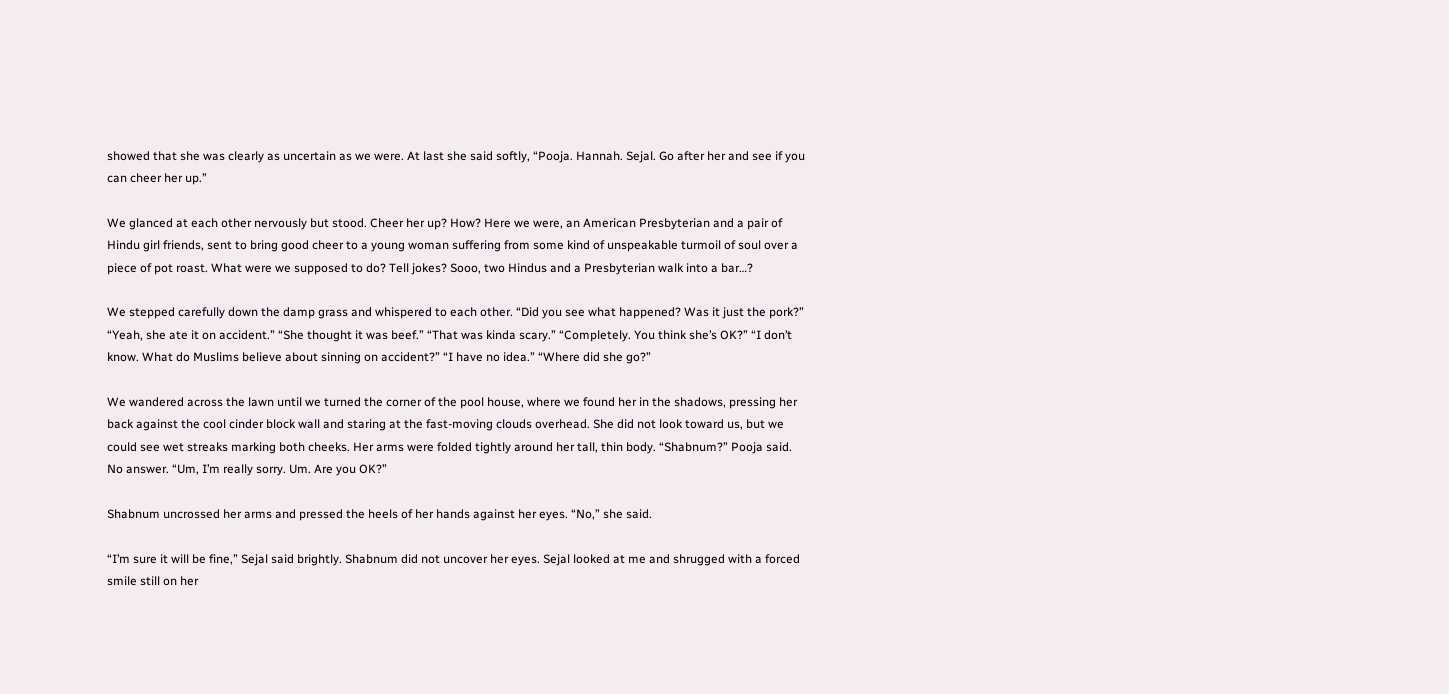showed that she was clearly as uncertain as we were. At last she said softly, “Pooja. Hannah. Sejal. Go after her and see if you can cheer her up.”

We glanced at each other nervously but stood. Cheer her up? How? Here we were, an American Presbyterian and a pair of Hindu girl friends, sent to bring good cheer to a young woman suffering from some kind of unspeakable turmoil of soul over a piece of pot roast. What were we supposed to do? Tell jokes? Sooo, two Hindus and a Presbyterian walk into a bar…?

We stepped carefully down the damp grass and whispered to each other. “Did you see what happened? Was it just the pork?” “Yeah, she ate it on accident.” “She thought it was beef.” “That was kinda scary.” “Completely. You think she’s OK?” “I don’t know. What do Muslims believe about sinning on accident?” “I have no idea.” “Where did she go?”

We wandered across the lawn until we turned the corner of the pool house, where we found her in the shadows, pressing her back against the cool cinder block wall and staring at the fast-moving clouds overhead. She did not look toward us, but we could see wet streaks marking both cheeks. Her arms were folded tightly around her tall, thin body. “Shabnum?” Pooja said. No answer. “Um, I’m really sorry. Um. Are you OK?”

Shabnum uncrossed her arms and pressed the heels of her hands against her eyes. “No,” she said.

“I’m sure it will be fine,” Sejal said brightly. Shabnum did not uncover her eyes. Sejal looked at me and shrugged with a forced smile still on her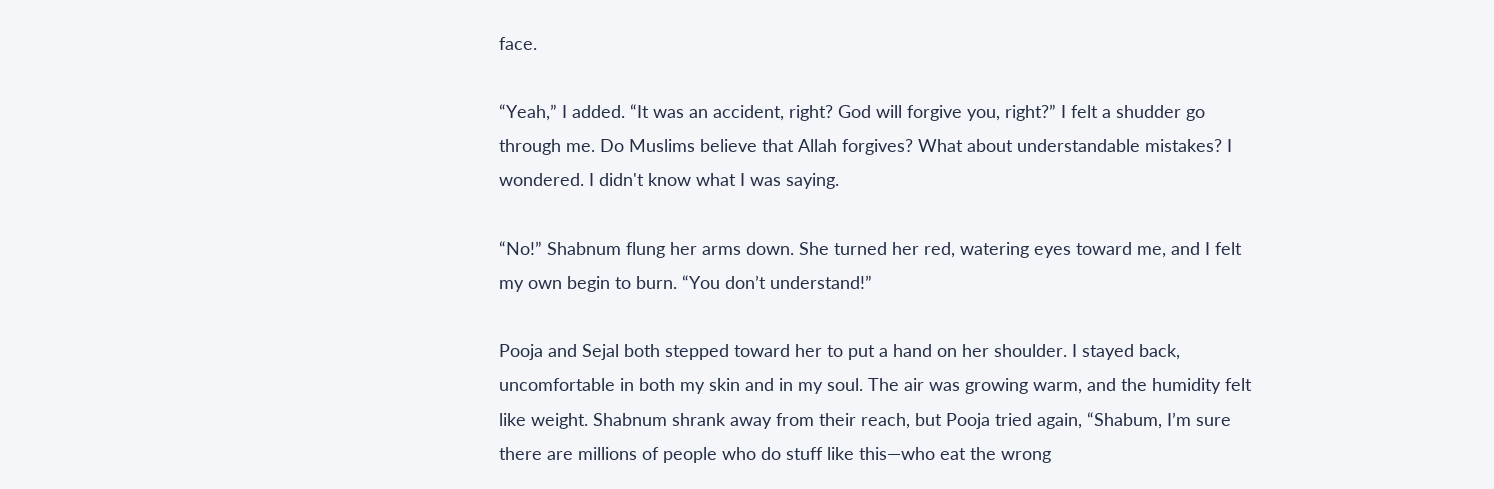face.

“Yeah,” I added. “It was an accident, right? God will forgive you, right?” I felt a shudder go through me. Do Muslims believe that Allah forgives? What about understandable mistakes? I wondered. I didn't know what I was saying.

“No!” Shabnum flung her arms down. She turned her red, watering eyes toward me, and I felt my own begin to burn. “You don’t understand!”

Pooja and Sejal both stepped toward her to put a hand on her shoulder. I stayed back, uncomfortable in both my skin and in my soul. The air was growing warm, and the humidity felt like weight. Shabnum shrank away from their reach, but Pooja tried again, “Shabum, I’m sure there are millions of people who do stuff like this—who eat the wrong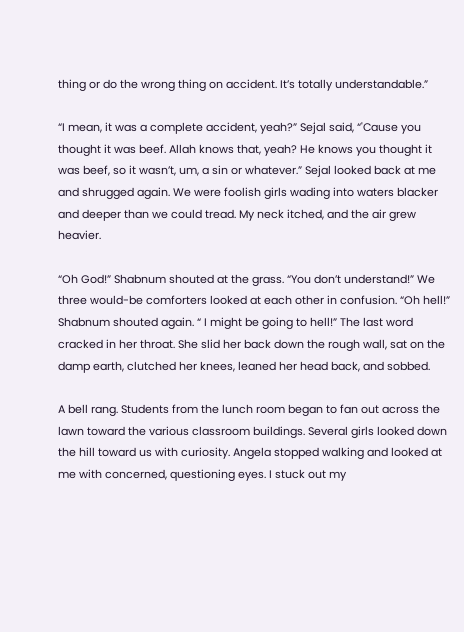thing or do the wrong thing on accident. It’s totally understandable.”

“I mean, it was a complete accident, yeah?” Sejal said, “'Cause you thought it was beef. Allah knows that, yeah? He knows you thought it was beef, so it wasn’t, um, a sin or whatever.” Sejal looked back at me and shrugged again. We were foolish girls wading into waters blacker and deeper than we could tread. My neck itched, and the air grew heavier.

“Oh God!” Shabnum shouted at the grass. “You don’t understand!” We three would-be comforters looked at each other in confusion. “Oh hell!” Shabnum shouted again. “ I might be going to hell!” The last word cracked in her throat. She slid her back down the rough wall, sat on the damp earth, clutched her knees, leaned her head back, and sobbed.

A bell rang. Students from the lunch room began to fan out across the lawn toward the various classroom buildings. Several girls looked down the hill toward us with curiosity. Angela stopped walking and looked at me with concerned, questioning eyes. I stuck out my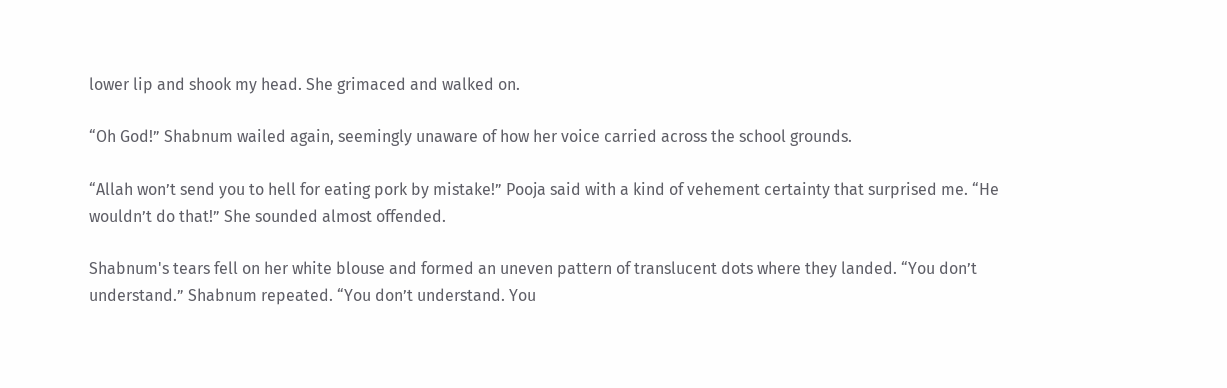lower lip and shook my head. She grimaced and walked on.

“Oh God!” Shabnum wailed again, seemingly unaware of how her voice carried across the school grounds.

“Allah won’t send you to hell for eating pork by mistake!” Pooja said with a kind of vehement certainty that surprised me. “He wouldn’t do that!” She sounded almost offended.

Shabnum's tears fell on her white blouse and formed an uneven pattern of translucent dots where they landed. “You don’t understand.” Shabnum repeated. “You don’t understand. You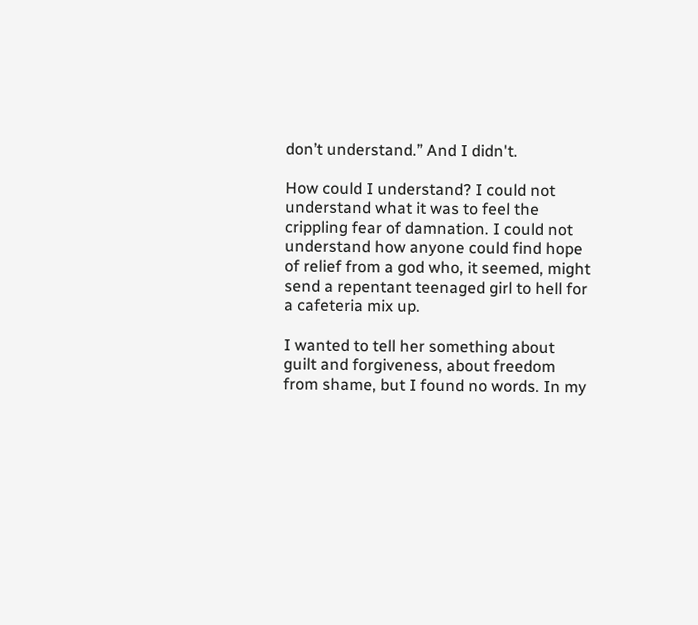don’t understand.” And I didn't.

How could I understand? I could not understand what it was to feel the crippling fear of damnation. I could not understand how anyone could find hope of relief from a god who, it seemed, might send a repentant teenaged girl to hell for a cafeteria mix up.

I wanted to tell her something about guilt and forgiveness, about freedom from shame, but I found no words. In my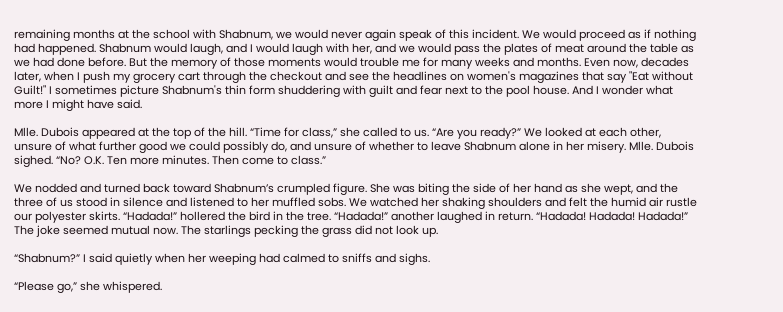remaining months at the school with Shabnum, we would never again speak of this incident. We would proceed as if nothing had happened. Shabnum would laugh, and I would laugh with her, and we would pass the plates of meat around the table as we had done before. But the memory of those moments would trouble me for many weeks and months. Even now, decades later, when I push my grocery cart through the checkout and see the headlines on women's magazines that say "Eat without Guilt!" I sometimes picture Shabnum's thin form shuddering with guilt and fear next to the pool house. And I wonder what more I might have said.

Mlle. Dubois appeared at the top of the hill. “Time for class,” she called to us. “Are you ready?” We looked at each other, unsure of what further good we could possibly do, and unsure of whether to leave Shabnum alone in her misery. Mlle. Dubois sighed. “No? O.K. Ten more minutes. Then come to class.”

We nodded and turned back toward Shabnum’s crumpled figure. She was biting the side of her hand as she wept, and the three of us stood in silence and listened to her muffled sobs. We watched her shaking shoulders and felt the humid air rustle our polyester skirts. “Hadada!” hollered the bird in the tree. “Hadada!” another laughed in return. “Hadada! Hadada! Hadada!” The joke seemed mutual now. The starlings pecking the grass did not look up.

“Shabnum?” I said quietly when her weeping had calmed to sniffs and sighs.

“Please go,” she whispered.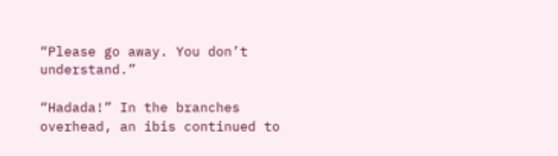“Please go away. You don’t understand.”

“Hadada!” In the branches overhead, an ibis continued to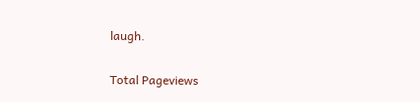laugh.

Total Pageviews